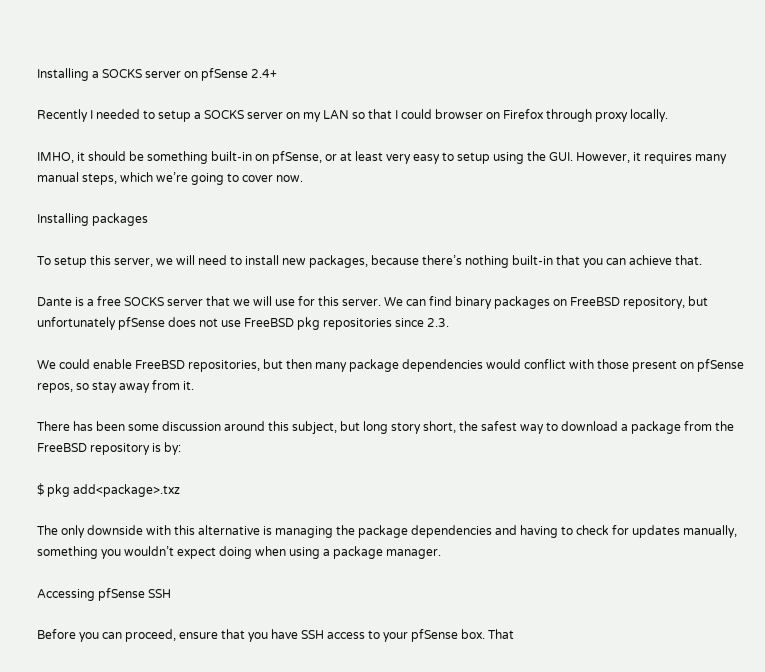Installing a SOCKS server on pfSense 2.4+

Recently I needed to setup a SOCKS server on my LAN so that I could browser on Firefox through proxy locally.

IMHO, it should be something built-in on pfSense, or at least very easy to setup using the GUI. However, it requires many manual steps, which we’re going to cover now.

Installing packages

To setup this server, we will need to install new packages, because there’s nothing built-in that you can achieve that.

Dante is a free SOCKS server that we will use for this server. We can find binary packages on FreeBSD repository, but unfortunately pfSense does not use FreeBSD pkg repositories since 2.3.

We could enable FreeBSD repositories, but then many package dependencies would conflict with those present on pfSense repos, so stay away from it.

There has been some discussion around this subject, but long story short, the safest way to download a package from the FreeBSD repository is by:

$ pkg add<package>.txz

The only downside with this alternative is managing the package dependencies and having to check for updates manually, something you wouldn’t expect doing when using a package manager.

Accessing pfSense SSH

Before you can proceed, ensure that you have SSH access to your pfSense box. That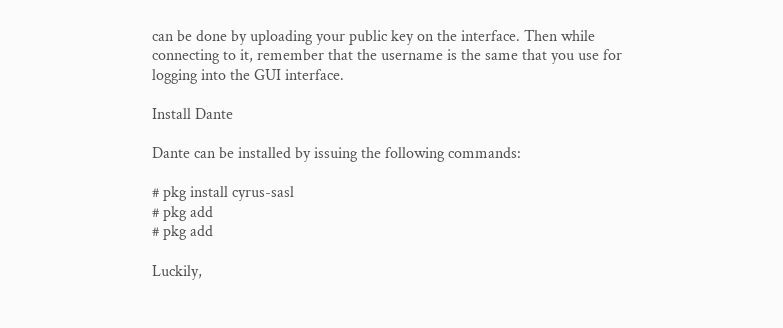can be done by uploading your public key on the interface. Then while connecting to it, remember that the username is the same that you use for logging into the GUI interface.

Install Dante

Dante can be installed by issuing the following commands:

# pkg install cyrus-sasl
# pkg add
# pkg add

Luckily,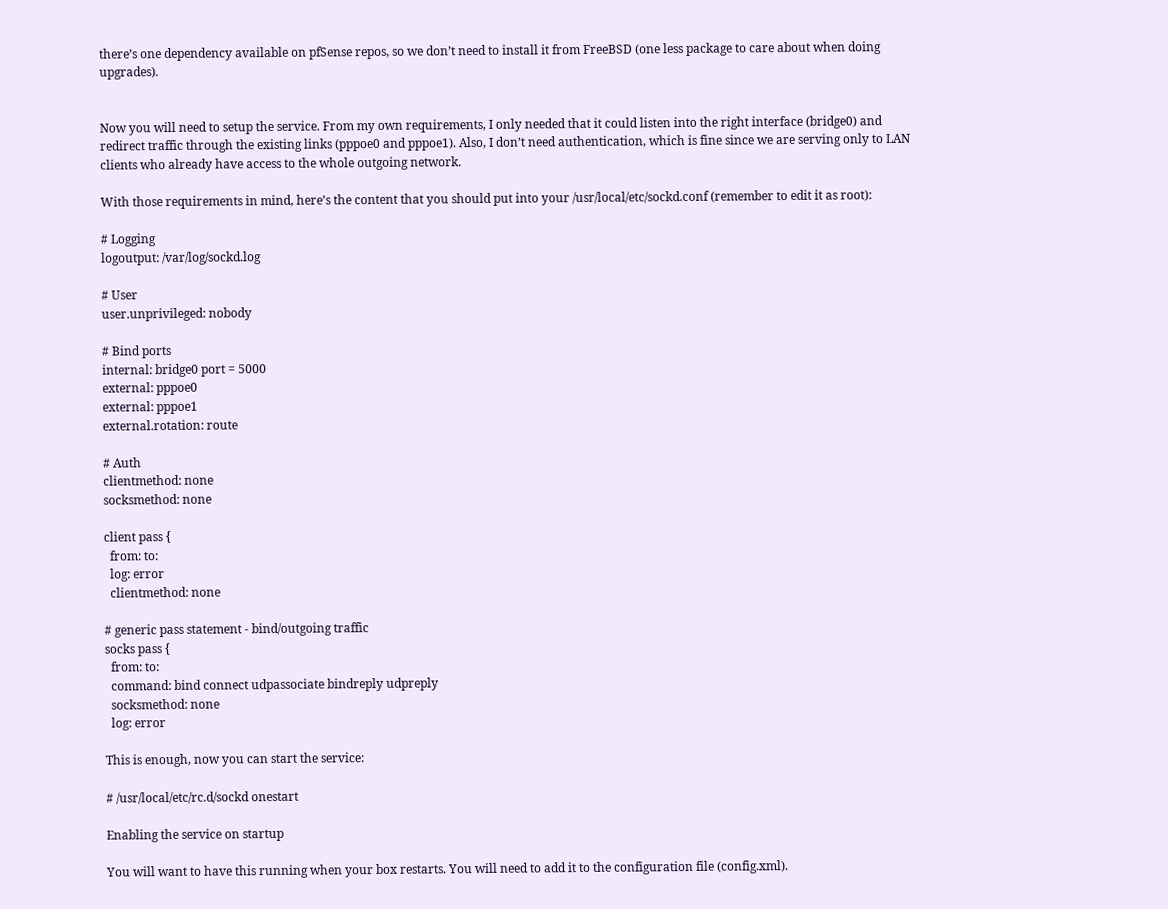there’s one dependency available on pfSense repos, so we don’t need to install it from FreeBSD (one less package to care about when doing upgrades).


Now you will need to setup the service. From my own requirements, I only needed that it could listen into the right interface (bridge0) and redirect traffic through the existing links (pppoe0 and pppoe1). Also, I don’t need authentication, which is fine since we are serving only to LAN clients who already have access to the whole outgoing network.

With those requirements in mind, here’s the content that you should put into your /usr/local/etc/sockd.conf (remember to edit it as root):

# Logging
logoutput: /var/log/sockd.log

# User
user.unprivileged: nobody

# Bind ports
internal: bridge0 port = 5000
external: pppoe0
external: pppoe1
external.rotation: route

# Auth
clientmethod: none
socksmethod: none

client pass {
  from: to:
  log: error
  clientmethod: none

# generic pass statement - bind/outgoing traffic
socks pass {
  from: to:
  command: bind connect udpassociate bindreply udpreply
  socksmethod: none
  log: error

This is enough, now you can start the service:

# /usr/local/etc/rc.d/sockd onestart

Enabling the service on startup

You will want to have this running when your box restarts. You will need to add it to the configuration file (config.xml).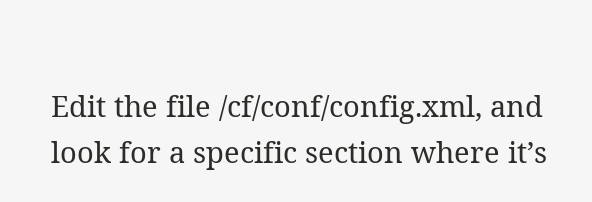Edit the file /cf/conf/config.xml, and look for a specific section where it’s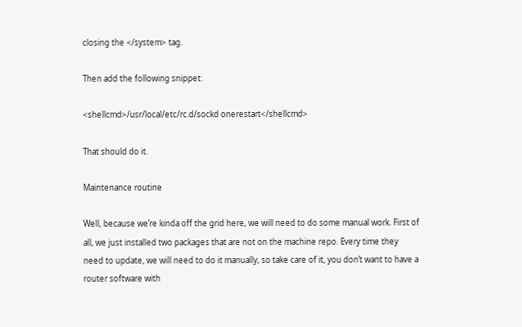closing the </system> tag.

Then add the following snippet:

<shellcmd>/usr/local/etc/rc.d/sockd onerestart</shellcmd>

That should do it.

Maintenance routine

Well, because we’re kinda off the grid here, we will need to do some manual work. First of all, we just installed two packages that are not on the machine repo. Every time they need to update, we will need to do it manually, so take care of it, you don’t want to have a router software with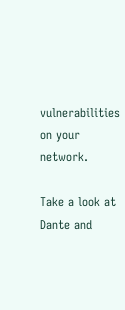vulnerabilities on your network.

Take a look at Dante and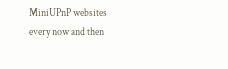MiniUPnP websites every now and then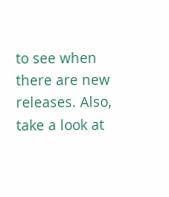to see when there are new releases. Also, take a look at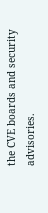the CVE boards and security advisories.